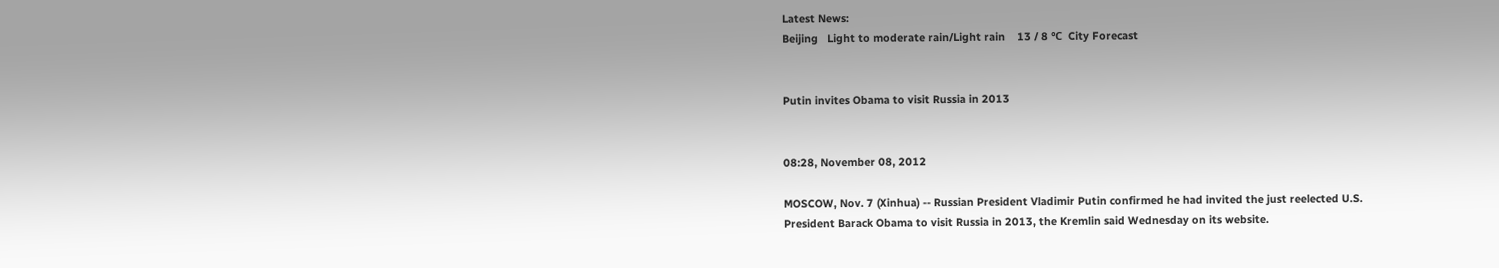Latest News:
Beijing   Light to moderate rain/Light rain    13 / 8 ℃  City Forecast


Putin invites Obama to visit Russia in 2013


08:28, November 08, 2012

MOSCOW, Nov. 7 (Xinhua) -- Russian President Vladimir Putin confirmed he had invited the just reelected U.S. President Barack Obama to visit Russia in 2013, the Kremlin said Wednesday on its website.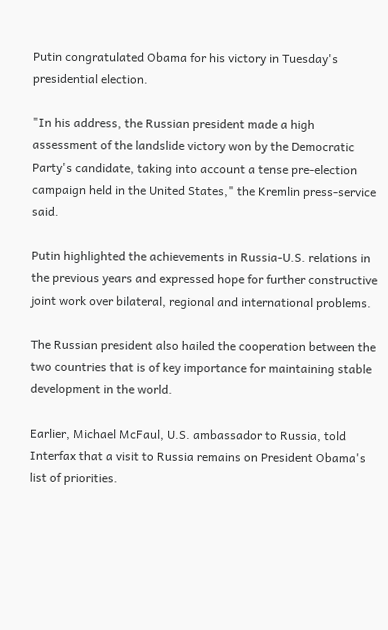Putin congratulated Obama for his victory in Tuesday's presidential election.

"In his address, the Russian president made a high assessment of the landslide victory won by the Democratic Party's candidate, taking into account a tense pre-election campaign held in the United States," the Kremlin press-service said.

Putin highlighted the achievements in Russia-U.S. relations in the previous years and expressed hope for further constructive joint work over bilateral, regional and international problems.

The Russian president also hailed the cooperation between the two countries that is of key importance for maintaining stable development in the world.

Earlier, Michael McFaul, U.S. ambassador to Russia, told Interfax that a visit to Russia remains on President Obama's list of priorities.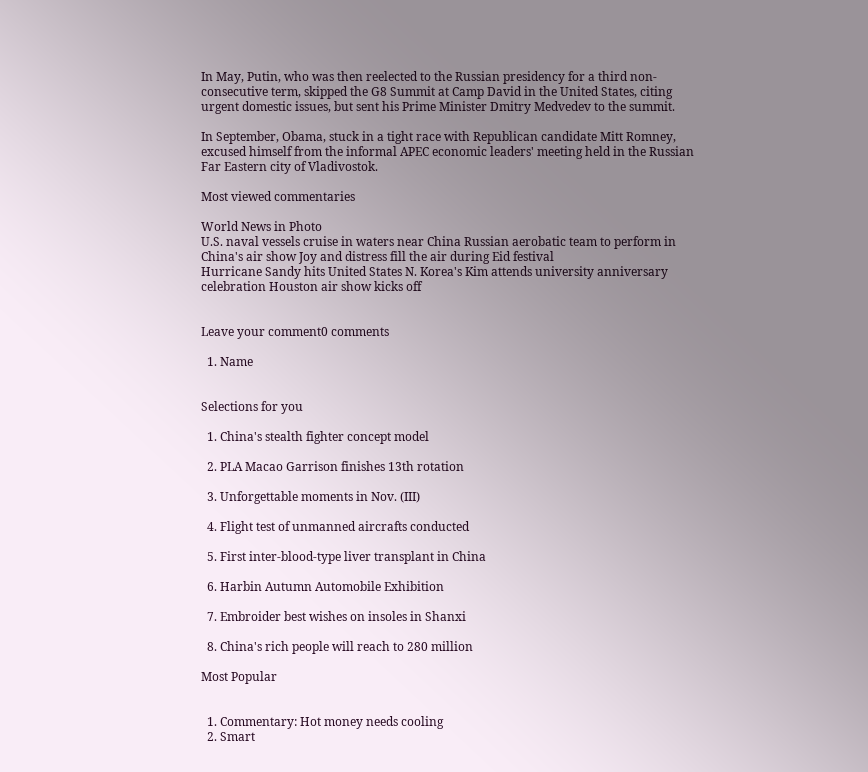In May, Putin, who was then reelected to the Russian presidency for a third non-consecutive term, skipped the G8 Summit at Camp David in the United States, citing urgent domestic issues, but sent his Prime Minister Dmitry Medvedev to the summit.

In September, Obama, stuck in a tight race with Republican candidate Mitt Romney, excused himself from the informal APEC economic leaders' meeting held in the Russian Far Eastern city of Vladivostok.

Most viewed commentaries

World News in Photo
U.S. naval vessels cruise in waters near China Russian aerobatic team to perform in China's air show Joy and distress fill the air during Eid festival
Hurricane Sandy hits United States N. Korea's Kim attends university anniversary celebration Houston air show kicks off


Leave your comment0 comments

  1. Name


Selections for you

  1. China's stealth fighter concept model

  2. PLA Macao Garrison finishes 13th rotation

  3. Unforgettable moments in Nov. (III)

  4. Flight test of unmanned aircrafts conducted

  5. First inter-blood-type liver transplant in China

  6. Harbin Autumn Automobile Exhibition

  7. Embroider best wishes on insoles in Shanxi

  8. China's rich people will reach to 280 million

Most Popular


  1. Commentary: Hot money needs cooling
  2. Smart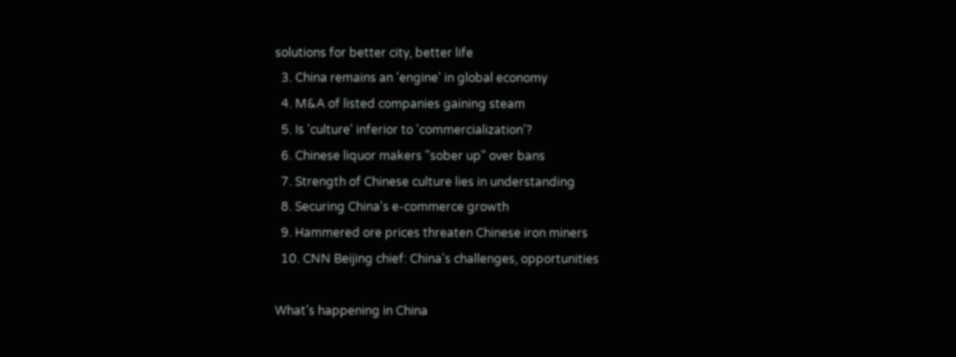solutions for better city, better life
  3. China remains an 'engine' in global economy
  4. M&A of listed companies gaining steam
  5. Is 'culture' inferior to 'commercialization'?
  6. Chinese liquor makers "sober up" over bans
  7. Strength of Chinese culture lies in understanding
  8. Securing China's e-commerce growth
  9. Hammered ore prices threaten Chinese iron miners
  10. CNN Beijing chief: China's challenges, opportunities

What’s happening in China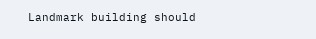Landmark building should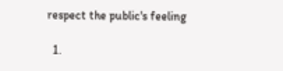respect the public's feeling

  1.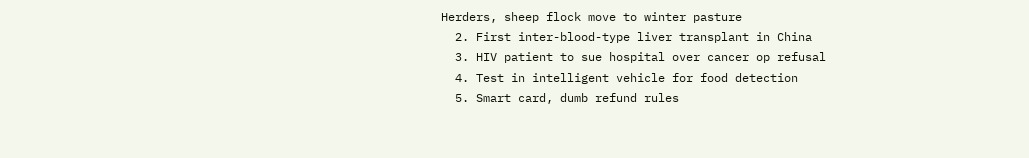Herders, sheep flock move to winter pasture
  2. First inter-blood-type liver transplant in China
  3. HIV patient to sue hospital over cancer op refusal
  4. Test in intelligent vehicle for food detection
  5. Smart card, dumb refund rules